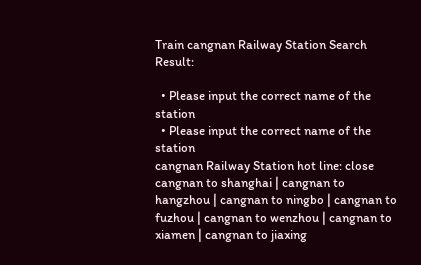Train cangnan Railway Station Search Result:

  • Please input the correct name of the station
  • Please input the correct name of the station
cangnan Railway Station hot line: close
cangnan to shanghai | cangnan to hangzhou | cangnan to ningbo | cangnan to fuzhou | cangnan to wenzhou | cangnan to xiamen | cangnan to jiaxing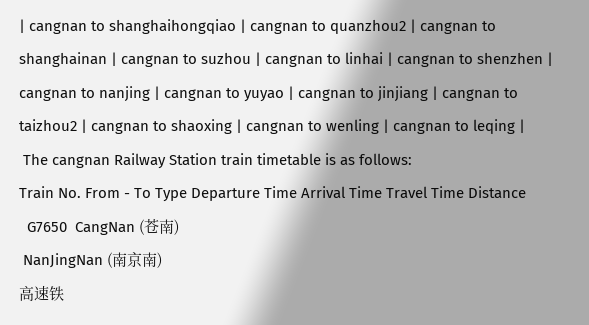| cangnan to shanghaihongqiao | cangnan to quanzhou2 | cangnan to shanghainan | cangnan to suzhou | cangnan to linhai | cangnan to shenzhen | cangnan to nanjing | cangnan to yuyao | cangnan to jinjiang | cangnan to taizhou2 | cangnan to shaoxing | cangnan to wenling | cangnan to leqing |
 The cangnan Railway Station train timetable is as follows:
Train No. From - To Type Departure Time Arrival Time Travel Time Distance
  G7650  CangNan (苍南)
 NanJingNan (南京南)
高速铁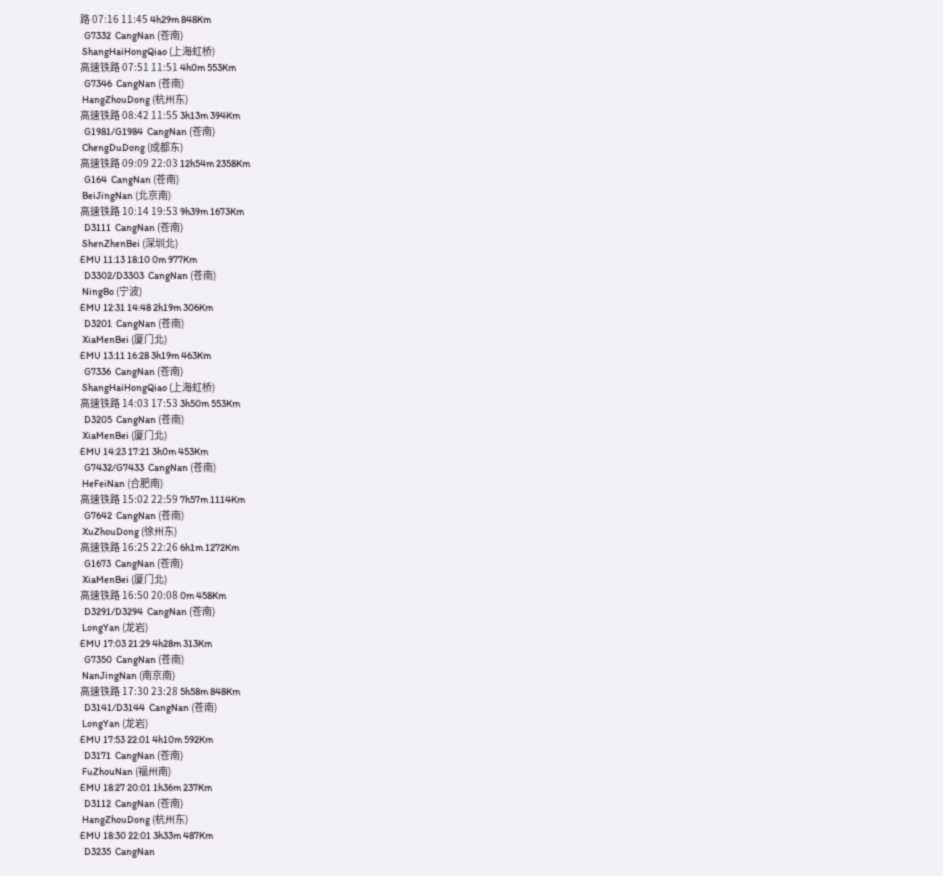路 07:16 11:45 4h29m 848Km
  G7332  CangNan (苍南)
 ShangHaiHongQiao (上海虹桥)
高速铁路 07:51 11:51 4h0m 553Km
  G7346  CangNan (苍南)
 HangZhouDong (杭州东)
高速铁路 08:42 11:55 3h13m 394Km
  G1981/G1984  CangNan (苍南)
 ChengDuDong (成都东)
高速铁路 09:09 22:03 12h54m 2358Km
  G164  CangNan (苍南)
 BeiJingNan (北京南)
高速铁路 10:14 19:53 9h39m 1673Km
  D3111  CangNan (苍南)
 ShenZhenBei (深圳北)
EMU 11:13 18:10 0m 977Km
  D3302/D3303  CangNan (苍南)
 NingBo (宁波)
EMU 12:31 14:48 2h19m 306Km
  D3201  CangNan (苍南)
 XiaMenBei (厦门北)
EMU 13:11 16:28 3h19m 463Km
  G7336  CangNan (苍南)
 ShangHaiHongQiao (上海虹桥)
高速铁路 14:03 17:53 3h50m 553Km
  D3205  CangNan (苍南)
 XiaMenBei (厦门北)
EMU 14:23 17:21 3h0m 453Km
  G7432/G7433  CangNan (苍南)
 HeFeiNan (合肥南)
高速铁路 15:02 22:59 7h57m 1114Km
  G7642  CangNan (苍南)
 XuZhouDong (徐州东)
高速铁路 16:25 22:26 6h1m 1272Km
  G1673  CangNan (苍南)
 XiaMenBei (厦门北)
高速铁路 16:50 20:08 0m 458Km
  D3291/D3294  CangNan (苍南)
 LongYan (龙岩)
EMU 17:03 21:29 4h28m 313Km
  G7350  CangNan (苍南)
 NanJingNan (南京南)
高速铁路 17:30 23:28 5h58m 848Km
  D3141/D3144  CangNan (苍南)
 LongYan (龙岩)
EMU 17:53 22:01 4h10m 592Km
  D3171  CangNan (苍南)
 FuZhouNan (福州南)
EMU 18:27 20:01 1h36m 237Km
  D3112  CangNan (苍南)
 HangZhouDong (杭州东)
EMU 18:30 22:01 3h33m 487Km
  D3235  CangNan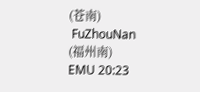(苍南)
 FuZhouNan (福州南)
EMU 20:23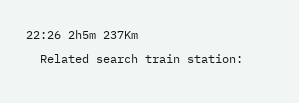22:26 2h5m 237Km
  Related search train station: